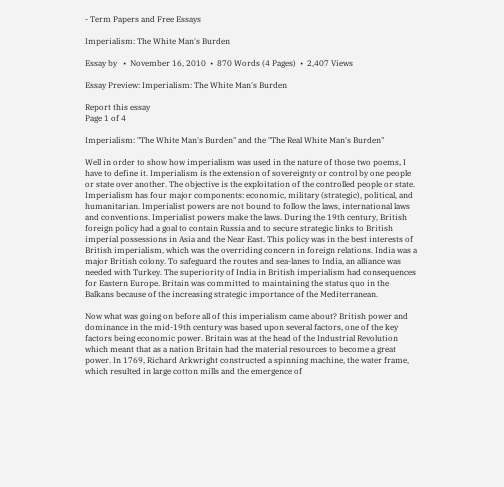- Term Papers and Free Essays

Imperialism: The White Man's Burden

Essay by   •  November 16, 2010  •  870 Words (4 Pages)  •  2,407 Views

Essay Preview: Imperialism: The White Man's Burden

Report this essay
Page 1 of 4

Imperialism: "The White Man's Burden" and the "The Real White Man's Burden"

Well in order to show how imperialism was used in the nature of those two poems, I have to define it. Imperialism is the extension of sovereignty or control by one people or state over another. The objective is the exploitation of the controlled people or state. Imperialism has four major components: economic, military (strategic), political, and humanitarian. Imperialist powers are not bound to follow the laws, international laws and conventions. Imperialist powers make the laws. During the 19th century, British foreign policy had a goal to contain Russia and to secure strategic links to British imperial possessions in Asia and the Near East. This policy was in the best interests of British imperialism, which was the overriding concern in foreign relations. India was a major British colony. To safeguard the routes and sea-lanes to India, an alliance was needed with Turkey. The superiority of India in British imperialism had consequences for Eastern Europe. Britain was committed to maintaining the status quo in the Balkans because of the increasing strategic importance of the Mediterranean.

Now what was going on before all of this imperialism came about? British power and dominance in the mid-19th century was based upon several factors, one of the key factors being economic power. Britain was at the head of the Industrial Revolution which meant that as a nation Britain had the material resources to become a great power. In 1769, Richard Arkwright constructed a spinning machine, the water frame, which resulted in large cotton mills and the emergence of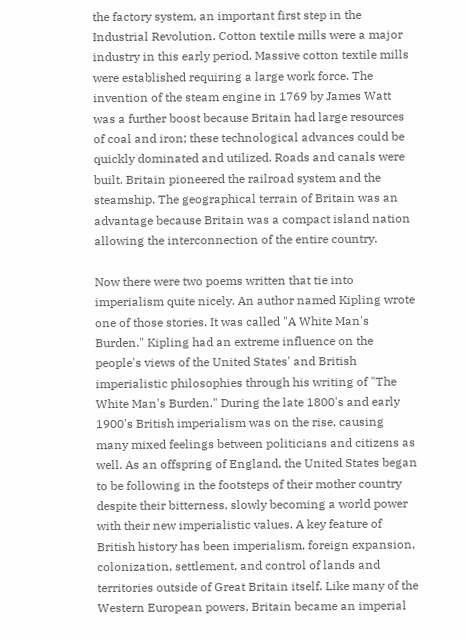the factory system, an important first step in the Industrial Revolution. Cotton textile mills were a major industry in this early period. Massive cotton textile mills were established requiring a large work force. The invention of the steam engine in 1769 by James Watt was a further boost because Britain had large resources of coal and iron; these technological advances could be quickly dominated and utilized. Roads and canals were built. Britain pioneered the railroad system and the steamship. The geographical terrain of Britain was an advantage because Britain was a compact island nation allowing the interconnection of the entire country.

Now there were two poems written that tie into imperialism quite nicely. An author named Kipling wrote one of those stories. It was called "A White Man's Burden." Kipling had an extreme influence on the people's views of the United States' and British imperialistic philosophies through his writing of "The White Man's Burden." During the late 1800's and early 1900's British imperialism was on the rise, causing many mixed feelings between politicians and citizens as well. As an offspring of England, the United States began to be following in the footsteps of their mother country despite their bitterness, slowly becoming a world power with their new imperialistic values. A key feature of British history has been imperialism, foreign expansion, colonization, settlement, and control of lands and territories outside of Great Britain itself. Like many of the Western European powers, Britain became an imperial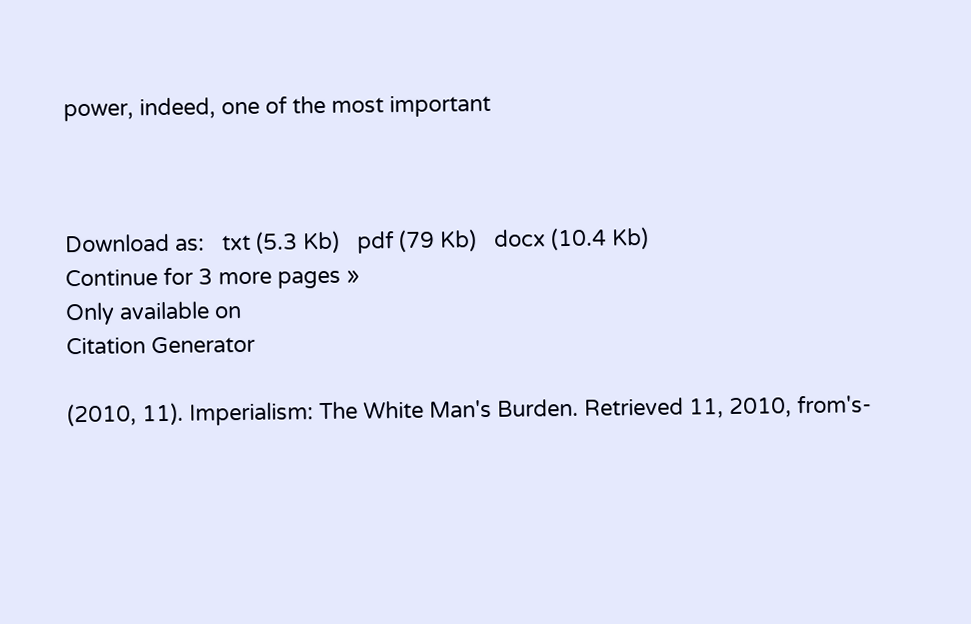power, indeed, one of the most important



Download as:   txt (5.3 Kb)   pdf (79 Kb)   docx (10.4 Kb)
Continue for 3 more pages »
Only available on
Citation Generator

(2010, 11). Imperialism: The White Man's Burden. Retrieved 11, 2010, from's-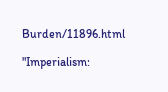Burden/11896.html

"Imperialism: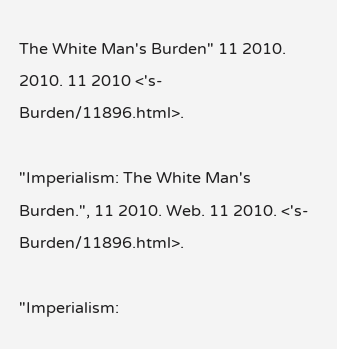The White Man's Burden" 11 2010. 2010. 11 2010 <'s-Burden/11896.html>.

"Imperialism: The White Man's Burden.", 11 2010. Web. 11 2010. <'s-Burden/11896.html>.

"Imperialism: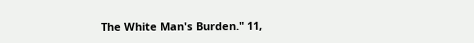The White Man's Burden." 11,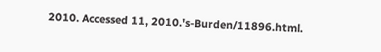2010. Accessed 11, 2010.'s-Burden/11896.html.